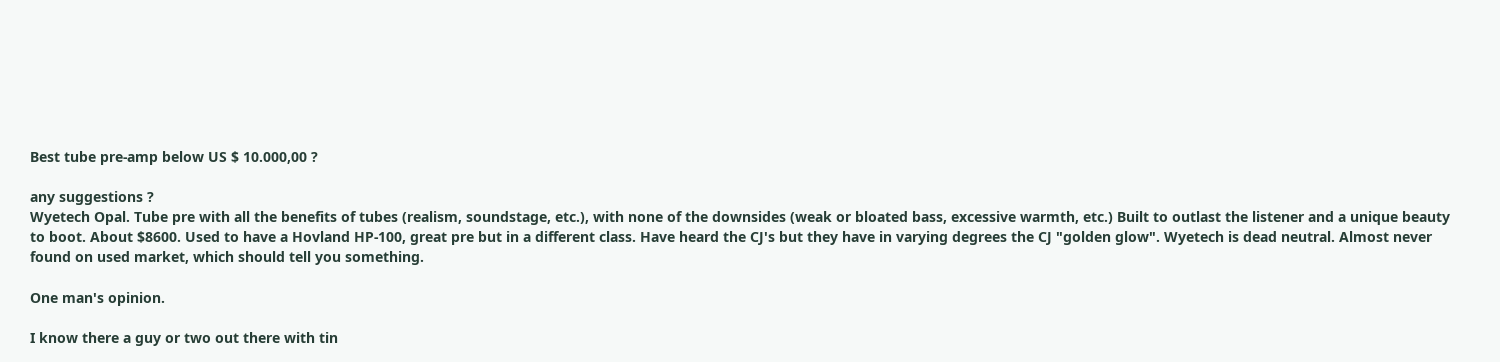Best tube pre-amp below US $ 10.000,00 ?

any suggestions ?
Wyetech Opal. Tube pre with all the benefits of tubes (realism, soundstage, etc.), with none of the downsides (weak or bloated bass, excessive warmth, etc.) Built to outlast the listener and a unique beauty to boot. About $8600. Used to have a Hovland HP-100, great pre but in a different class. Have heard the CJ's but they have in varying degrees the CJ "golden glow". Wyetech is dead neutral. Almost never found on used market, which should tell you something.

One man's opinion.

I know there a guy or two out there with tin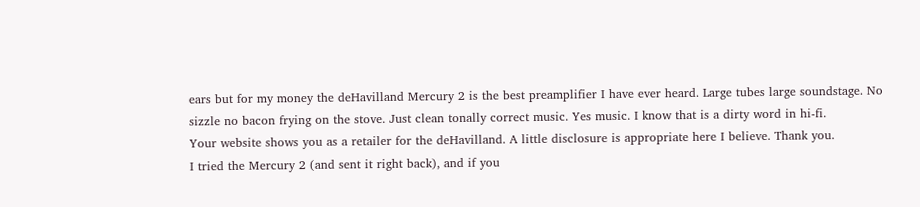ears but for my money the deHavilland Mercury 2 is the best preamplifier I have ever heard. Large tubes large soundstage. No sizzle no bacon frying on the stove. Just clean tonally correct music. Yes music. I know that is a dirty word in hi-fi.
Your website shows you as a retailer for the deHavilland. A little disclosure is appropriate here I believe. Thank you.
I tried the Mercury 2 (and sent it right back), and if you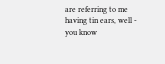are referring to me having tin ears, well - you know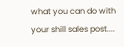what you can do with your shill sales post....